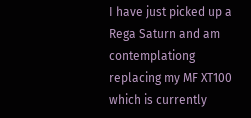I have just picked up a Rega Saturn and am contemplationg replacing my MF XT100 which is currently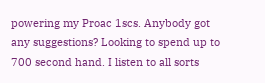powering my Proac 1scs. Anybody got any suggestions? Looking to spend up to 700 second hand. I listen to all sorts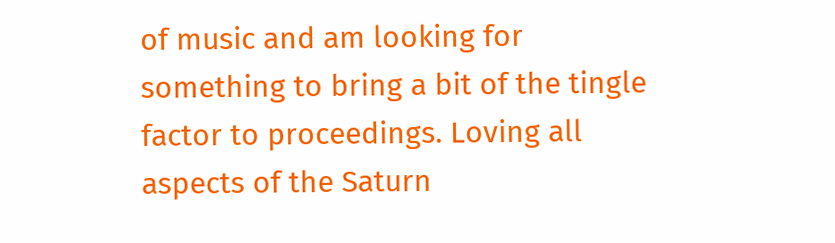of music and am looking for something to bring a bit of the tingle factor to proceedings. Loving all aspects of the Saturn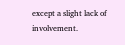except a slight lack of involvement.